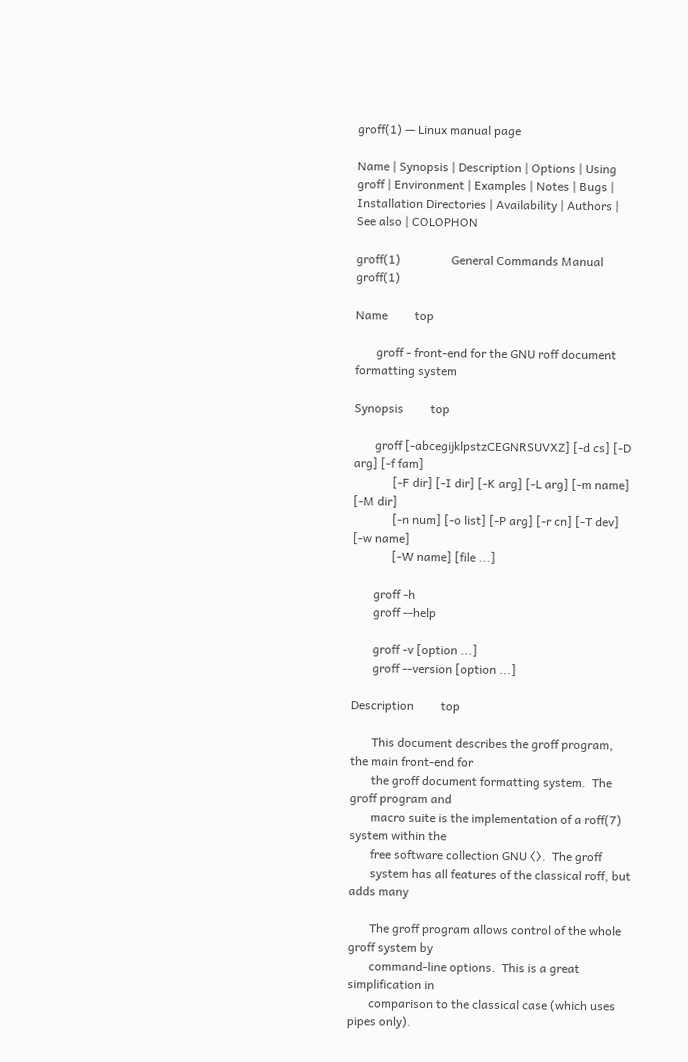groff(1) — Linux manual page

Name | Synopsis | Description | Options | Using groff | Environment | Examples | Notes | Bugs | Installation Directories | Availability | Authors | See also | COLOPHON

groff(1)                 General Commands Manual                groff(1)

Name         top

       groff - front-end for the GNU roff document formatting system

Synopsis         top

       groff [-abcegijklpstzCEGNRSUVXZ] [-d cs] [-D arg] [-f fam]
             [-F dir] [-I dir] [-K arg] [-L arg] [-m name] [-M dir]
             [-n num] [-o list] [-P arg] [-r cn] [-T dev] [-w name]
             [-W name] [file ...]

       groff -h
       groff --help

       groff -v [option ...]
       groff --version [option ...]

Description         top

       This document describes the groff program, the main front-end for
       the groff document formatting system.  The groff program and
       macro suite is the implementation of a roff(7) system within the
       free software collection GNU ⟨⟩.  The groff
       system has all features of the classical roff, but adds many

       The groff program allows control of the whole groff system by
       command-line options.  This is a great simplification in
       comparison to the classical case (which uses pipes only).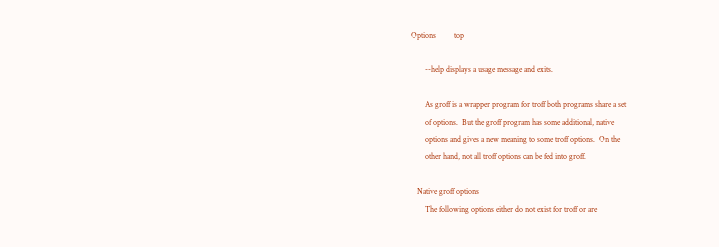Options         top

       --help displays a usage message and exits.

       As groff is a wrapper program for troff both programs share a set
       of options.  But the groff program has some additional, native
       options and gives a new meaning to some troff options.  On the
       other hand, not all troff options can be fed into groff.

   Native groff options
       The following options either do not exist for troff or are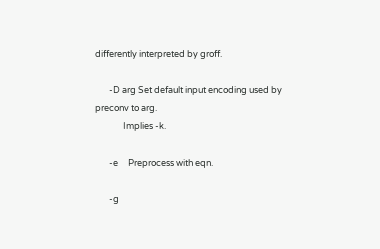differently interpreted by groff.

       -D arg Set default input encoding used by preconv to arg.
              Implies -k.

       -e     Preprocess with eqn.

       -g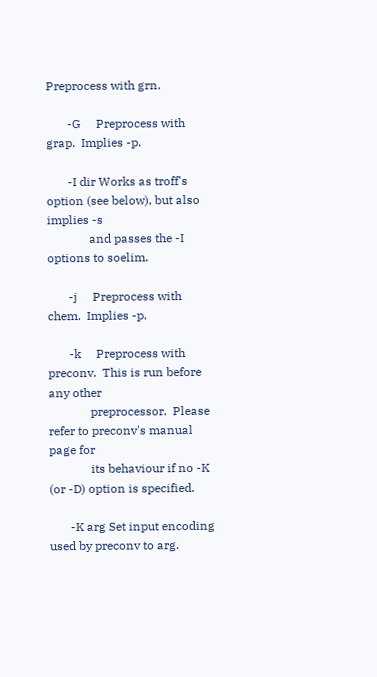Preprocess with grn.

       -G     Preprocess with grap.  Implies -p.

       -I dir Works as troff's option (see below), but also implies -s
              and passes the -I options to soelim.

       -j     Preprocess with chem.  Implies -p.

       -k     Preprocess with preconv.  This is run before any other
              preprocessor.  Please refer to preconv's manual page for
              its behaviour if no -K (or -D) option is specified.

       -K arg Set input encoding used by preconv to arg.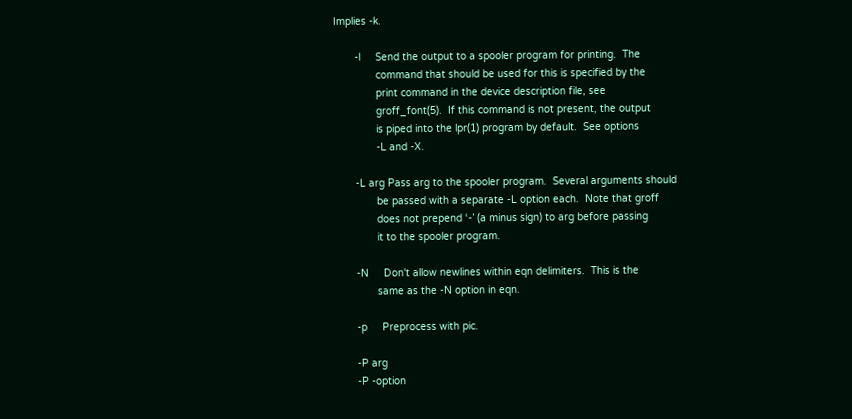Implies -k.

       -l     Send the output to a spooler program for printing.  The
              command that should be used for this is specified by the
              print command in the device description file, see
              groff_font(5).  If this command is not present, the output
              is piped into the lpr(1) program by default.  See options
              -L and -X.

       -L arg Pass arg to the spooler program.  Several arguments should
              be passed with a separate -L option each.  Note that groff
              does not prepend ‘-’ (a minus sign) to arg before passing
              it to the spooler program.

       -N     Don't allow newlines within eqn delimiters.  This is the
              same as the -N option in eqn.

       -p     Preprocess with pic.

       -P arg
       -P -option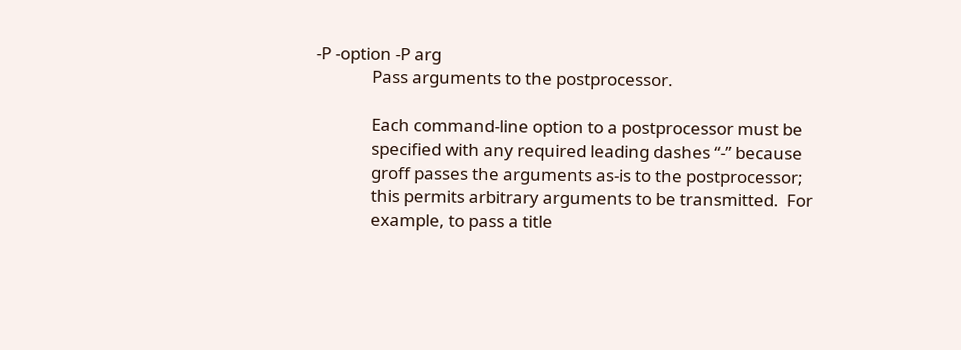-P -option -P arg
              Pass arguments to the postprocessor.

              Each command-line option to a postprocessor must be
              specified with any required leading dashes “-” because
              groff passes the arguments as-is to the postprocessor;
              this permits arbitrary arguments to be transmitted.  For
              example, to pass a title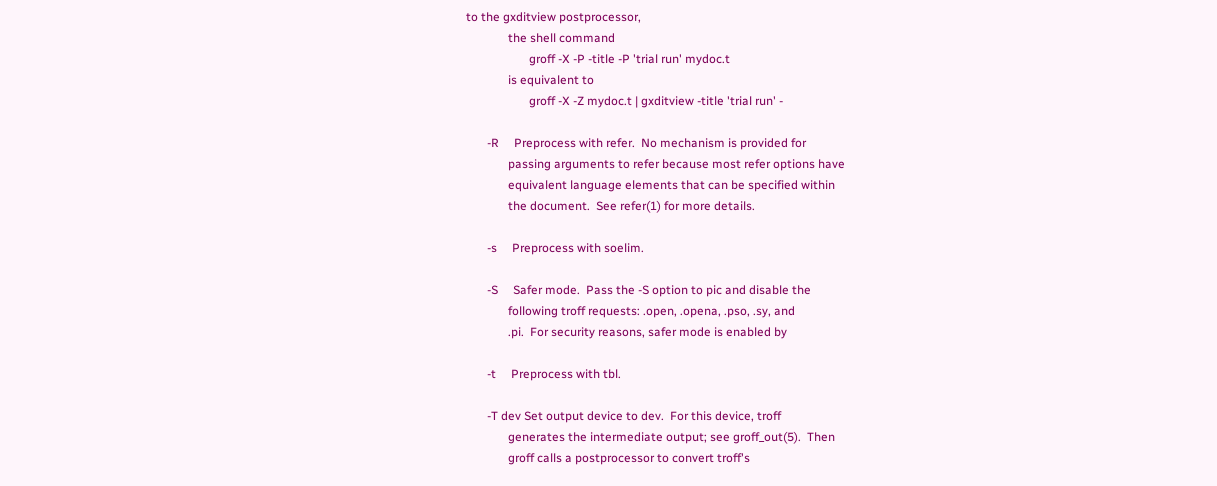to the gxditview postprocessor,
              the shell command
                     groff -X -P -title -P 'trial run' mydoc.t
              is equivalent to
                     groff -X -Z mydoc.t | gxditview -title 'trial run' -

       -R     Preprocess with refer.  No mechanism is provided for
              passing arguments to refer because most refer options have
              equivalent language elements that can be specified within
              the document.  See refer(1) for more details.

       -s     Preprocess with soelim.

       -S     Safer mode.  Pass the -S option to pic and disable the
              following troff requests: .open, .opena, .pso, .sy, and
              .pi.  For security reasons, safer mode is enabled by

       -t     Preprocess with tbl.

       -T dev Set output device to dev.  For this device, troff
              generates the intermediate output; see groff_out(5).  Then
              groff calls a postprocessor to convert troff's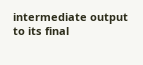intermediate output to its final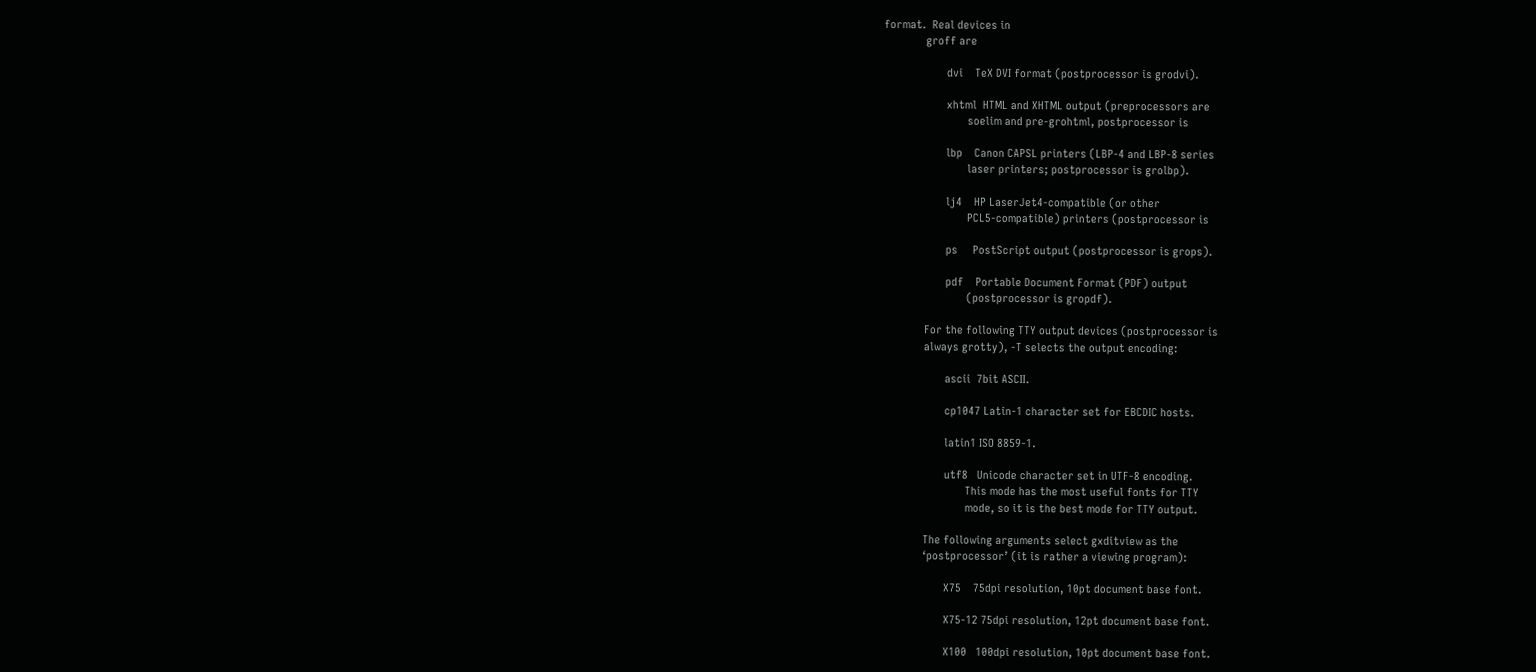format.  Real devices in
              groff are

                     dvi    TeX DVI format (postprocessor is grodvi).

                     xhtml  HTML and XHTML output (preprocessors are
                            soelim and pre-grohtml, postprocessor is

                     lbp    Canon CAPSL printers (LBP-4 and LBP-8 series
                            laser printers; postprocessor is grolbp).

                     lj4    HP LaserJet4-compatible (or other
                            PCL5-compatible) printers (postprocessor is

                     ps     PostScript output (postprocessor is grops).

                     pdf    Portable Document Format (PDF) output
                            (postprocessor is gropdf).

              For the following TTY output devices (postprocessor is
              always grotty), -T selects the output encoding:

                     ascii  7bit ASCII.

                     cp1047 Latin-1 character set for EBCDIC hosts.

                     latin1 ISO 8859-1.

                     utf8   Unicode character set in UTF-8 encoding.
                            This mode has the most useful fonts for TTY
                            mode, so it is the best mode for TTY output.

              The following arguments select gxditview as the
              ‘postprocessor’ (it is rather a viewing program):

                     X75    75dpi resolution, 10pt document base font.

                     X75-12 75dpi resolution, 12pt document base font.

                     X100   100dpi resolution, 10pt document base font.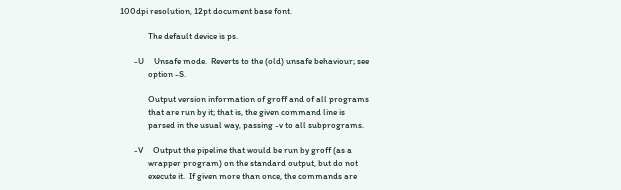100dpi resolution, 12pt document base font.

              The default device is ps.

       -U     Unsafe mode.  Reverts to the (old) unsafe behaviour; see
              option -S.

              Output version information of groff and of all programs
              that are run by it; that is, the given command line is
              parsed in the usual way, passing -v to all subprograms.

       -V     Output the pipeline that would be run by groff (as a
              wrapper program) on the standard output, but do not
              execute it.  If given more than once, the commands are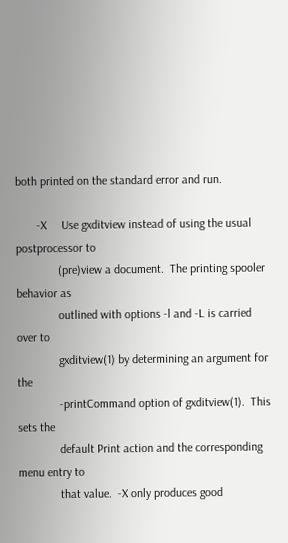both printed on the standard error and run.

       -X     Use gxditview instead of using the usual postprocessor to
              (pre)view a document.  The printing spooler behavior as
              outlined with options -l and -L is carried over to
              gxditview(1) by determining an argument for the
              -printCommand option of gxditview(1).  This sets the
              default Print action and the corresponding menu entry to
              that value.  -X only produces good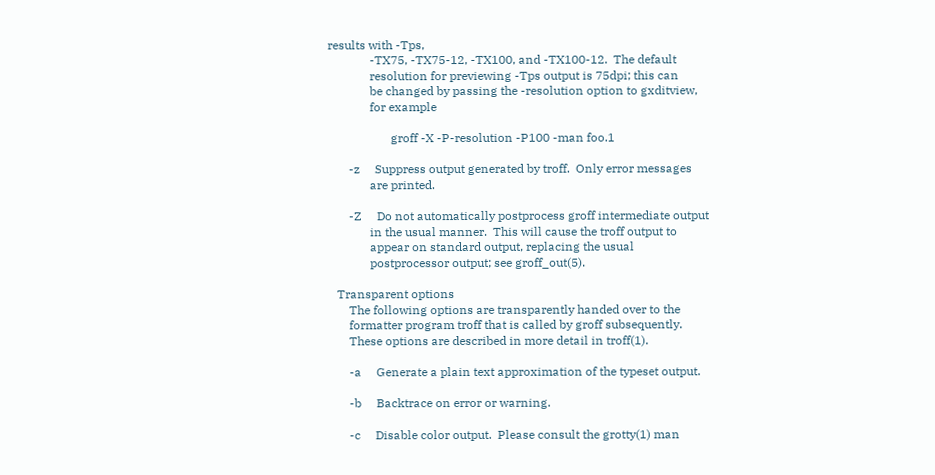results with -Tps,
              -TX75, -TX75-12, -TX100, and -TX100-12.  The default
              resolution for previewing -Tps output is 75dpi; this can
              be changed by passing the -resolution option to gxditview,
              for example

                     groff -X -P-resolution -P100 -man foo.1

       -z     Suppress output generated by troff.  Only error messages
              are printed.

       -Z     Do not automatically postprocess groff intermediate output
              in the usual manner.  This will cause the troff output to
              appear on standard output, replacing the usual
              postprocessor output; see groff_out(5).

   Transparent options
       The following options are transparently handed over to the
       formatter program troff that is called by groff subsequently.
       These options are described in more detail in troff(1).

       -a     Generate a plain text approximation of the typeset output.

       -b     Backtrace on error or warning.

       -c     Disable color output.  Please consult the grotty(1) man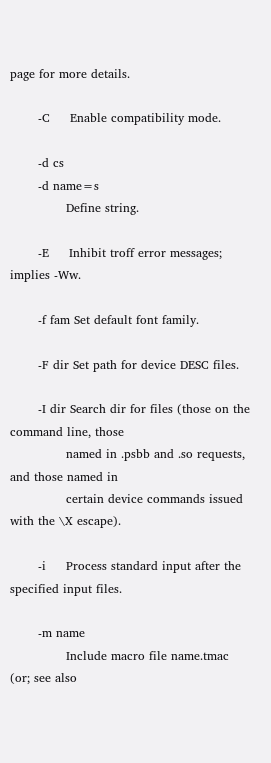page for more details.

       -C     Enable compatibility mode.

       -d cs
       -d name=s
              Define string.

       -E     Inhibit troff error messages; implies -Ww.

       -f fam Set default font family.

       -F dir Set path for device DESC files.

       -I dir Search dir for files (those on the command line, those
              named in .psbb and .so requests, and those named in
              certain device commands issued with the \X escape).

       -i     Process standard input after the specified input files.

       -m name
              Include macro file name.tmac (or; see also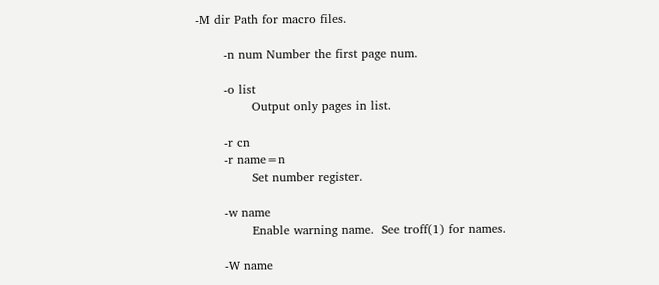-M dir Path for macro files.

       -n num Number the first page num.

       -o list
              Output only pages in list.

       -r cn
       -r name=n
              Set number register.

       -w name
              Enable warning name.  See troff(1) for names.

       -W name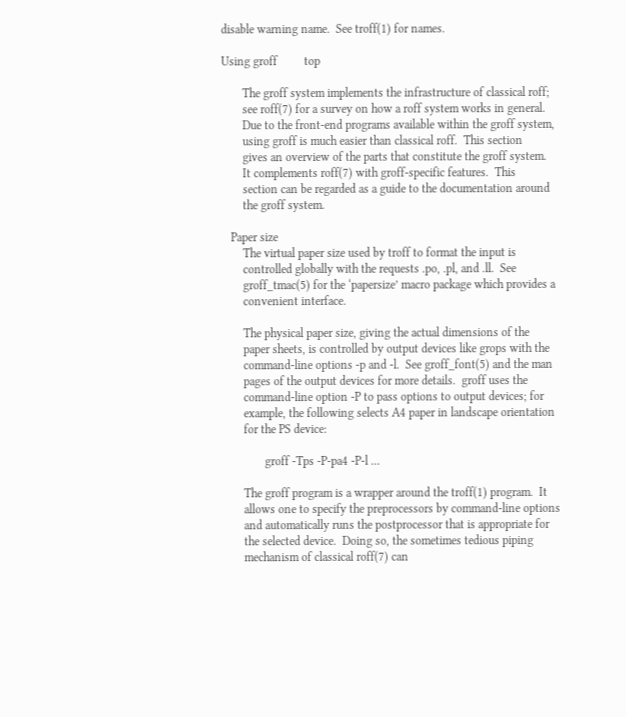disable warning name.  See troff(1) for names.

Using groff         top

       The groff system implements the infrastructure of classical roff;
       see roff(7) for a survey on how a roff system works in general.
       Due to the front-end programs available within the groff system,
       using groff is much easier than classical roff.  This section
       gives an overview of the parts that constitute the groff system.
       It complements roff(7) with groff-specific features.  This
       section can be regarded as a guide to the documentation around
       the groff system.

   Paper size
       The virtual paper size used by troff to format the input is
       controlled globally with the requests .po, .pl, and .ll.  See
       groff_tmac(5) for the ‘papersize’ macro package which provides a
       convenient interface.

       The physical paper size, giving the actual dimensions of the
       paper sheets, is controlled by output devices like grops with the
       command-line options -p and -l.  See groff_font(5) and the man
       pages of the output devices for more details.  groff uses the
       command-line option -P to pass options to output devices; for
       example, the following selects A4 paper in landscape orientation
       for the PS device:

              groff -Tps -P-pa4 -P-l ...

       The groff program is a wrapper around the troff(1) program.  It
       allows one to specify the preprocessors by command-line options
       and automatically runs the postprocessor that is appropriate for
       the selected device.  Doing so, the sometimes tedious piping
       mechanism of classical roff(7) can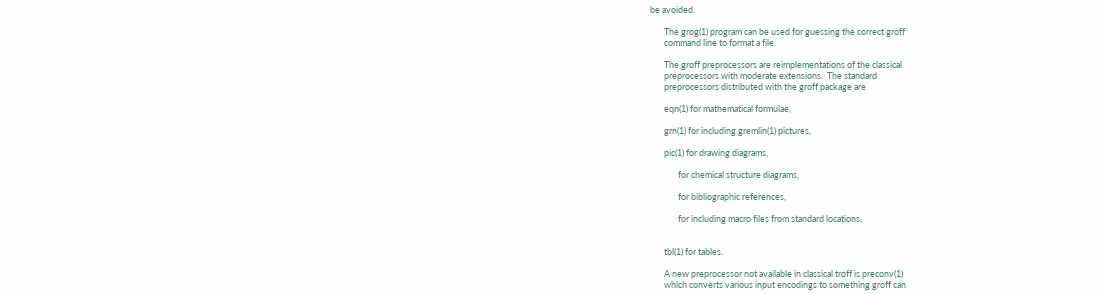be avoided.

       The grog(1) program can be used for guessing the correct groff
       command line to format a file.

       The groff preprocessors are reimplementations of the classical
       preprocessors with moderate extensions.  The standard
       preprocessors distributed with the groff package are

       eqn(1) for mathematical formulae,

       grn(1) for including gremlin(1) pictures,

       pic(1) for drawing diagrams,

              for chemical structure diagrams,

              for bibliographic references,

              for including macro files from standard locations,


       tbl(1) for tables.

       A new preprocessor not available in classical troff is preconv(1)
       which converts various input encodings to something groff can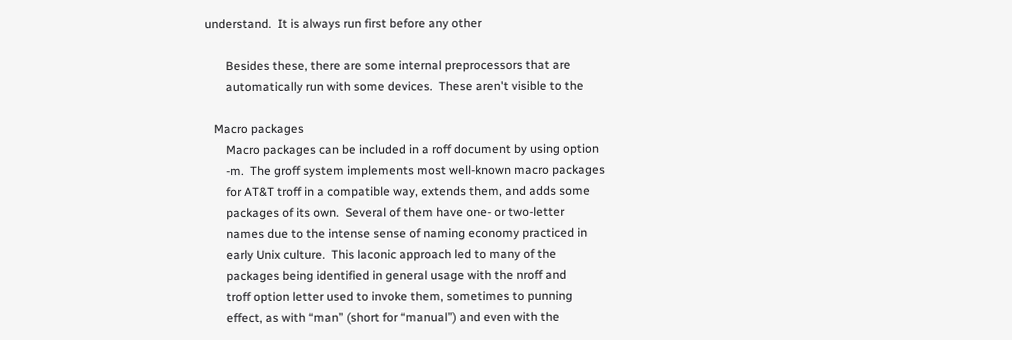understand.  It is always run first before any other

       Besides these, there are some internal preprocessors that are
       automatically run with some devices.  These aren't visible to the

   Macro packages
       Macro packages can be included in a roff document by using option
       -m.  The groff system implements most well-known macro packages
       for AT&T troff in a compatible way, extends them, and adds some
       packages of its own.  Several of them have one- or two-letter
       names due to the intense sense of naming economy practiced in
       early Unix culture.  This laconic approach led to many of the
       packages being identified in general usage with the nroff and
       troff option letter used to invoke them, sometimes to punning
       effect, as with “man” (short for “manual”) and even with the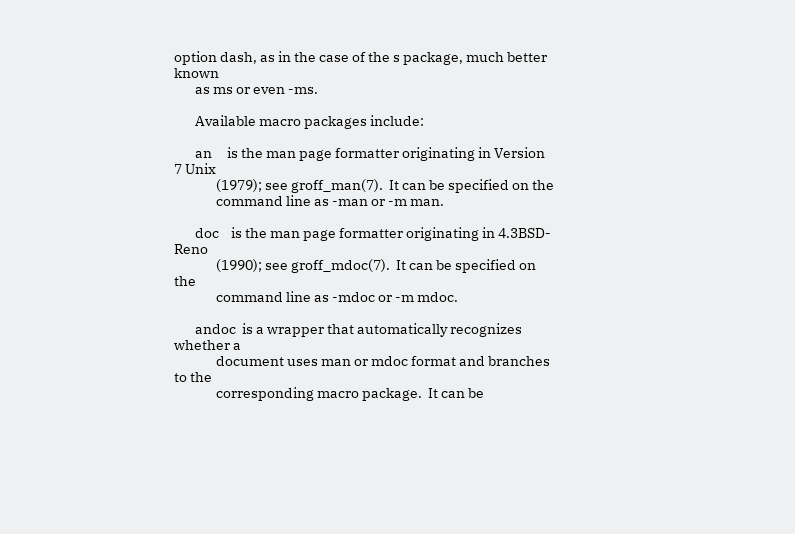option dash, as in the case of the s package, much better known
       as ms or even -ms.

       Available macro packages include:

       an     is the man page formatter originating in Version 7 Unix
              (1979); see groff_man(7).  It can be specified on the
              command line as -man or -m man.

       doc    is the man page formatter originating in 4.3BSD-Reno
              (1990); see groff_mdoc(7).  It can be specified on the
              command line as -mdoc or -m mdoc.

       andoc  is a wrapper that automatically recognizes whether a
              document uses man or mdoc format and branches to the
              corresponding macro package.  It can be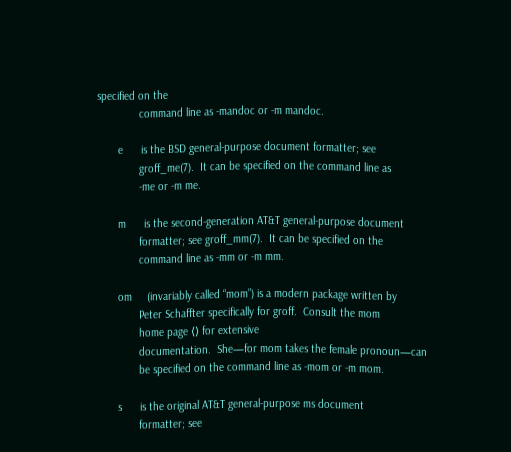specified on the
              command line as -mandoc or -m mandoc.

       e      is the BSD general-purpose document formatter; see
              groff_me(7).  It can be specified on the command line as
              -me or -m me.

       m      is the second-generation AT&T general-purpose document
              formatter; see groff_mm(7).  It can be specified on the
              command line as -mm or -m mm.

       om     (invariably called “mom”) is a modern package written by
              Peter Schaffter specifically for groff.  Consult the mom
              home page ⟨⟩ for extensive
              documentation.  She—for mom takes the female pronoun—can
              be specified on the command line as -mom or -m mom.

       s      is the original AT&T general-purpose ms document
              formatter; see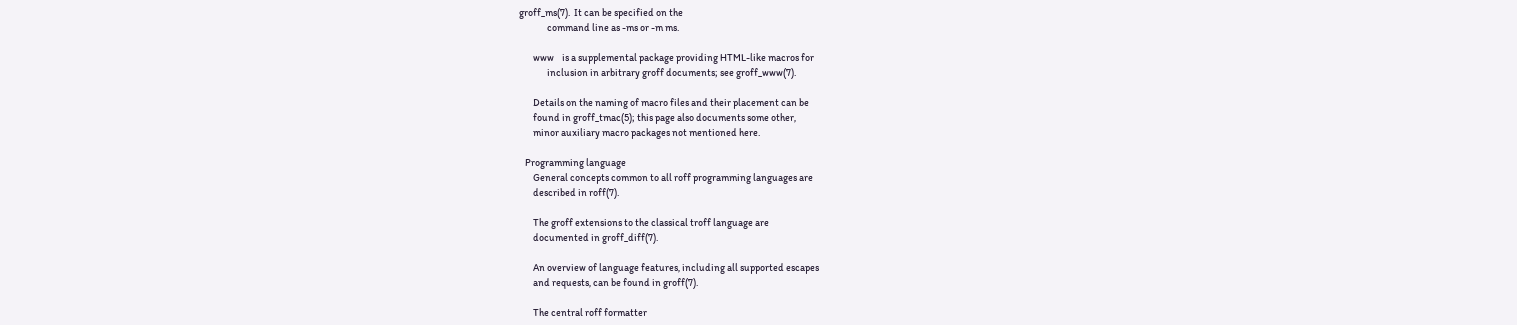groff_ms(7).  It can be specified on the
              command line as -ms or -m ms.

       www    is a supplemental package providing HTML-like macros for
              inclusion in arbitrary groff documents; see groff_www(7).

       Details on the naming of macro files and their placement can be
       found in groff_tmac(5); this page also documents some other,
       minor auxiliary macro packages not mentioned here.

   Programming language
       General concepts common to all roff programming languages are
       described in roff(7).

       The groff extensions to the classical troff language are
       documented in groff_diff(7).

       An overview of language features, including all supported escapes
       and requests, can be found in groff(7).

       The central roff formatter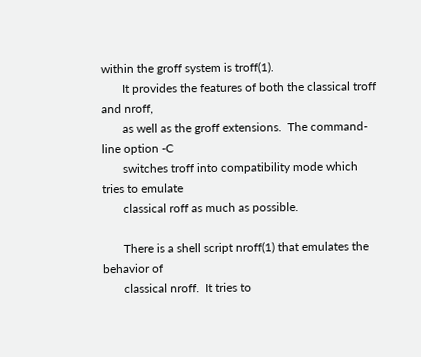within the groff system is troff(1).
       It provides the features of both the classical troff and nroff,
       as well as the groff extensions.  The command-line option -C
       switches troff into compatibility mode which tries to emulate
       classical roff as much as possible.

       There is a shell script nroff(1) that emulates the behavior of
       classical nroff.  It tries to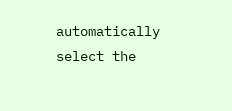automatically select the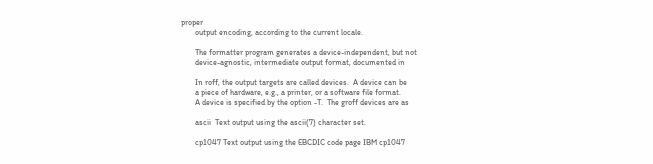proper
       output encoding, according to the current locale.

       The formatter program generates a device-independent, but not
       device-agnostic, intermediate output format, documented in

       In roff, the output targets are called devices.  A device can be
       a piece of hardware, e.g., a printer, or a software file format.
       A device is specified by the option -T.  The groff devices are as

       ascii  Text output using the ascii(7) character set.

       cp1047 Text output using the EBCDIC code page IBM cp1047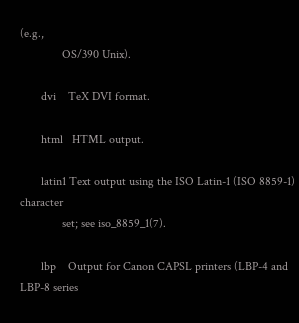(e.g.,
              OS/390 Unix).

       dvi    TeX DVI format.

       html   HTML output.

       latin1 Text output using the ISO Latin-1 (ISO 8859-1) character
              set; see iso_8859_1(7).

       lbp    Output for Canon CAPSL printers (LBP-4 and LBP-8 series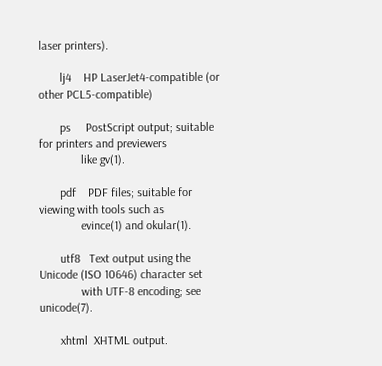laser printers).

       lj4    HP LaserJet4-compatible (or other PCL5-compatible)

       ps     PostScript output; suitable for printers and previewers
              like gv(1).

       pdf    PDF files; suitable for viewing with tools such as
              evince(1) and okular(1).

       utf8   Text output using the Unicode (ISO 10646) character set
              with UTF-8 encoding; see unicode(7).

       xhtml  XHTML output.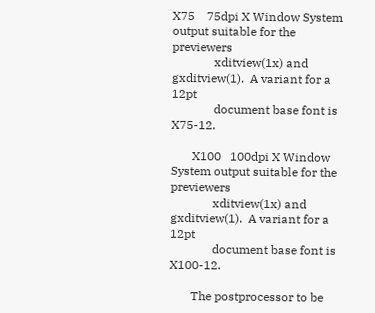X75    75dpi X Window System output suitable for the previewers
              xditview(1x) and gxditview(1).  A variant for a 12pt
              document base font is X75-12.

       X100   100dpi X Window System output suitable for the previewers
              xditview(1x) and gxditview(1).  A variant for a 12pt
              document base font is X100-12.

       The postprocessor to be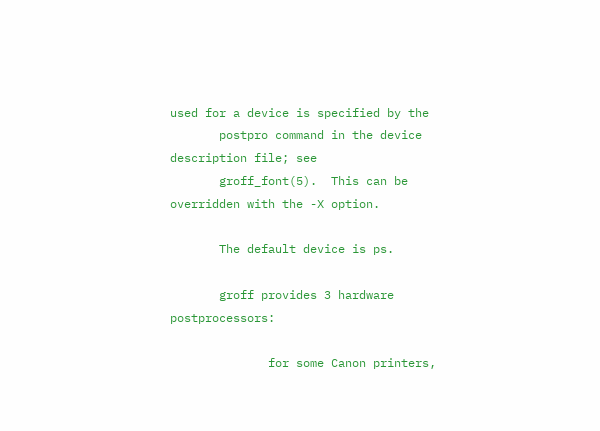used for a device is specified by the
       postpro command in the device description file; see
       groff_font(5).  This can be overridden with the -X option.

       The default device is ps.

       groff provides 3 hardware postprocessors:

              for some Canon printers,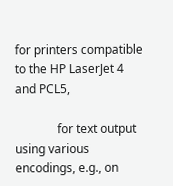for printers compatible to the HP LaserJet 4 and PCL5,

              for text output using various encodings, e.g., on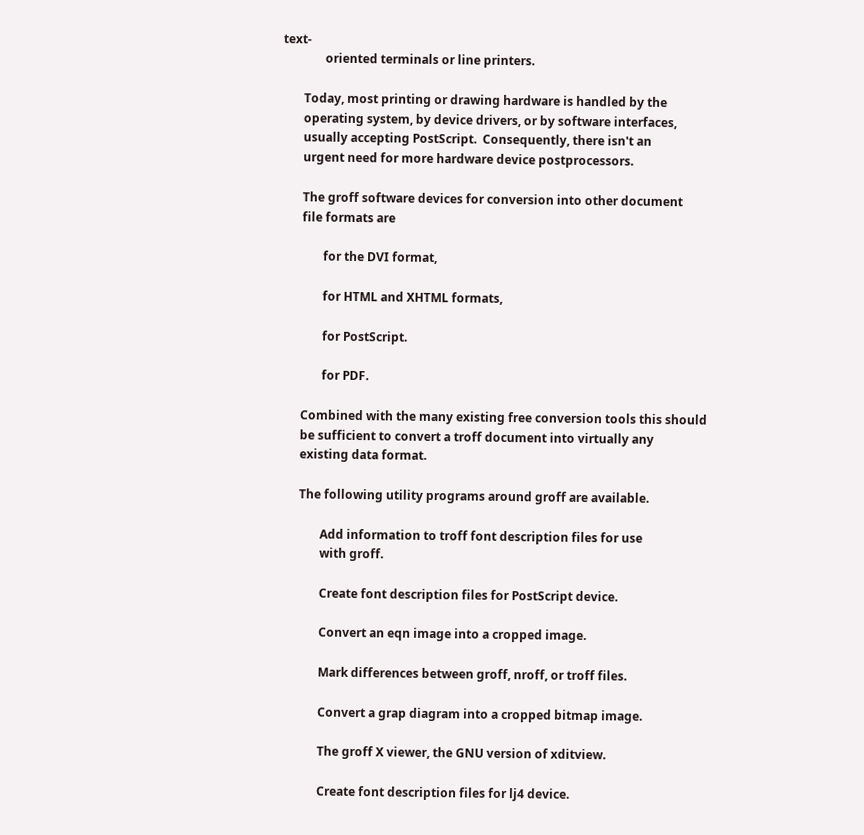text-
              oriented terminals or line printers.

       Today, most printing or drawing hardware is handled by the
       operating system, by device drivers, or by software interfaces,
       usually accepting PostScript.  Consequently, there isn't an
       urgent need for more hardware device postprocessors.

       The groff software devices for conversion into other document
       file formats are

              for the DVI format,

              for HTML and XHTML formats,

              for PostScript.

              for PDF.

       Combined with the many existing free conversion tools this should
       be sufficient to convert a troff document into virtually any
       existing data format.

       The following utility programs around groff are available.

              Add information to troff font description files for use
              with groff.

              Create font description files for PostScript device.

              Convert an eqn image into a cropped image.

              Mark differences between groff, nroff, or troff files.

              Convert a grap diagram into a cropped bitmap image.

              The groff X viewer, the GNU version of xditview.

              Create font description files for lj4 device.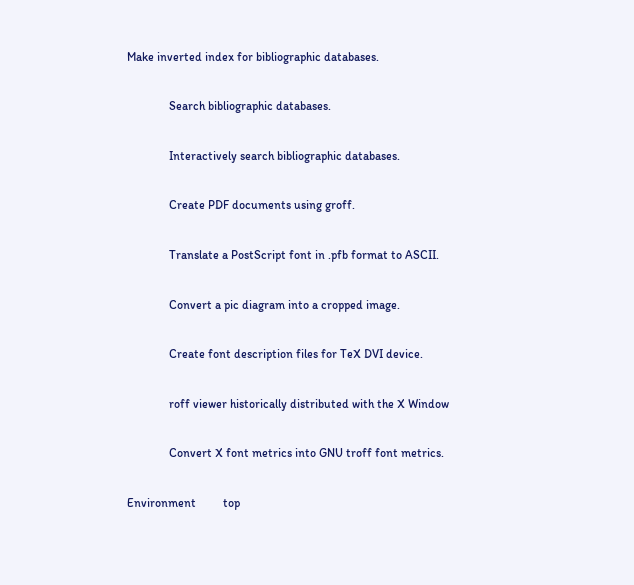Make inverted index for bibliographic databases.

              Search bibliographic databases.

              Interactively search bibliographic databases.

              Create PDF documents using groff.

              Translate a PostScript font in .pfb format to ASCII.

              Convert a pic diagram into a cropped image.

              Create font description files for TeX DVI device.

              roff viewer historically distributed with the X Window

              Convert X font metrics into GNU troff font metrics.

Environment         top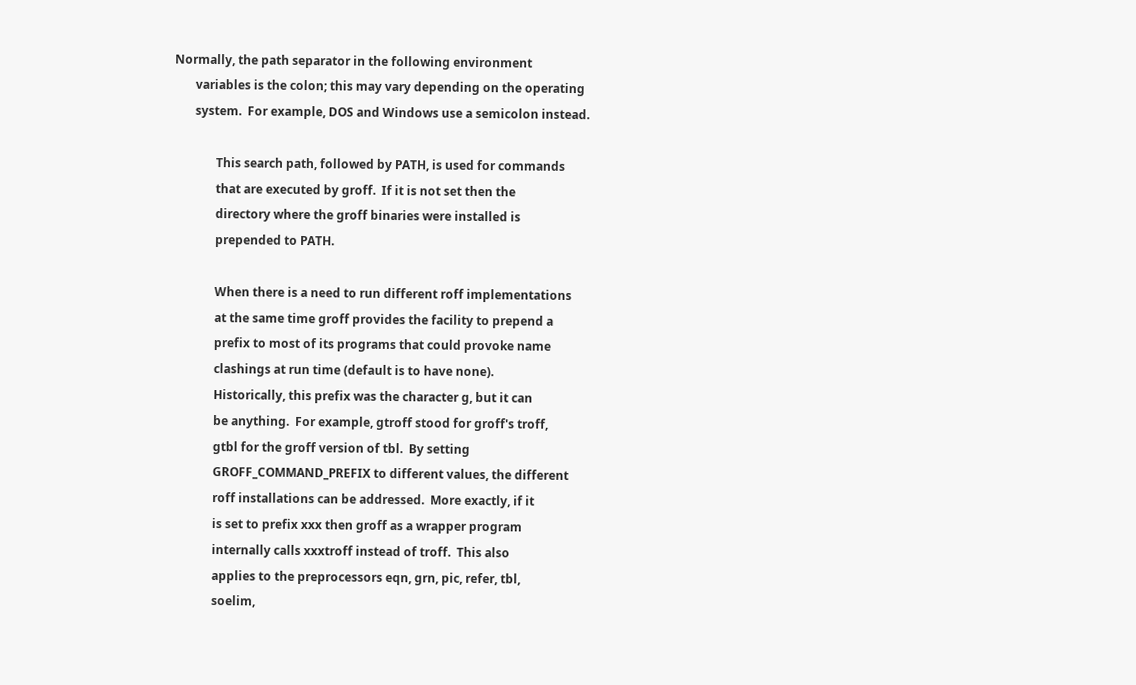Normally, the path separator in the following environment
       variables is the colon; this may vary depending on the operating
       system.  For example, DOS and Windows use a semicolon instead.

              This search path, followed by PATH, is used for commands
              that are executed by groff.  If it is not set then the
              directory where the groff binaries were installed is
              prepended to PATH.

              When there is a need to run different roff implementations
              at the same time groff provides the facility to prepend a
              prefix to most of its programs that could provoke name
              clashings at run time (default is to have none).
              Historically, this prefix was the character g, but it can
              be anything.  For example, gtroff stood for groff's troff,
              gtbl for the groff version of tbl.  By setting
              GROFF_COMMAND_PREFIX to different values, the different
              roff installations can be addressed.  More exactly, if it
              is set to prefix xxx then groff as a wrapper program
              internally calls xxxtroff instead of troff.  This also
              applies to the preprocessors eqn, grn, pic, refer, tbl,
              soelim,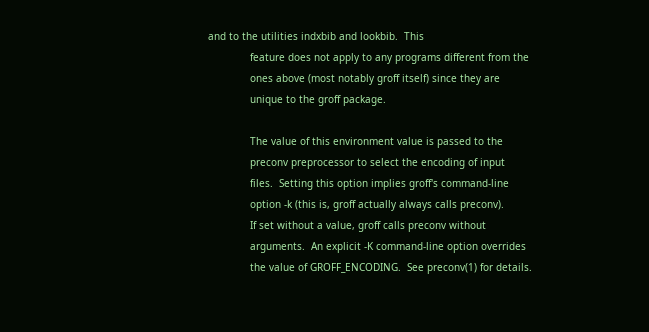and to the utilities indxbib and lookbib.  This
              feature does not apply to any programs different from the
              ones above (most notably groff itself) since they are
              unique to the groff package.

              The value of this environment value is passed to the
              preconv preprocessor to select the encoding of input
              files.  Setting this option implies groff's command-line
              option -k (this is, groff actually always calls preconv).
              If set without a value, groff calls preconv without
              arguments.  An explicit -K command-line option overrides
              the value of GROFF_ENCODING.  See preconv(1) for details.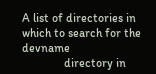A list of directories in which to search for the devname
              directory in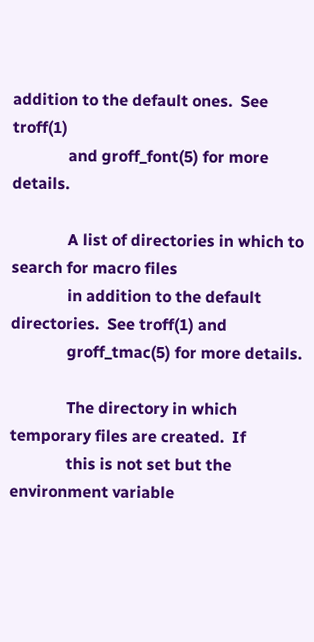addition to the default ones.  See troff(1)
              and groff_font(5) for more details.

              A list of directories in which to search for macro files
              in addition to the default directories.  See troff(1) and
              groff_tmac(5) for more details.

              The directory in which temporary files are created.  If
              this is not set but the environment variable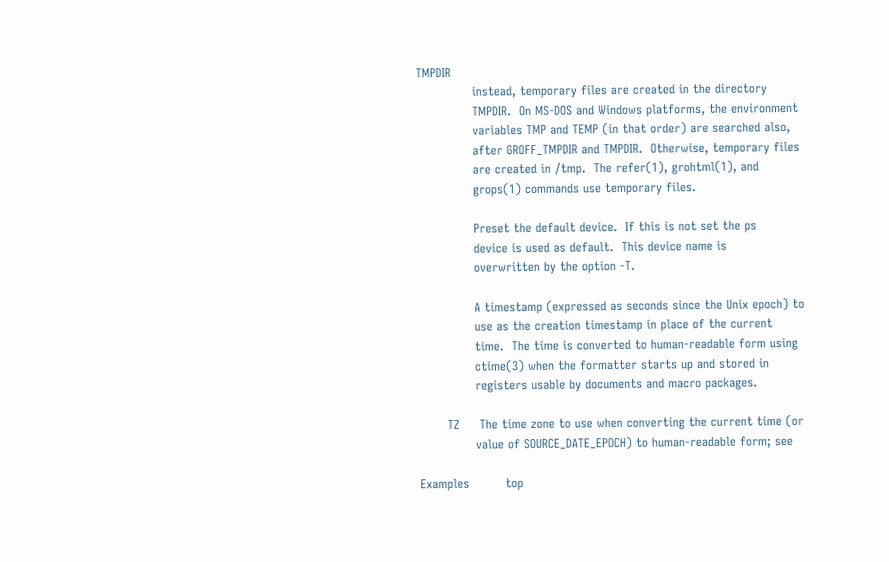TMPDIR
              instead, temporary files are created in the directory
              TMPDIR.  On MS-DOS and Windows platforms, the environment
              variables TMP and TEMP (in that order) are searched also,
              after GROFF_TMPDIR and TMPDIR.  Otherwise, temporary files
              are created in /tmp.  The refer(1), grohtml(1), and
              grops(1) commands use temporary files.

              Preset the default device.  If this is not set the ps
              device is used as default.  This device name is
              overwritten by the option -T.

              A timestamp (expressed as seconds since the Unix epoch) to
              use as the creation timestamp in place of the current
              time.  The time is converted to human-readable form using
              ctime(3) when the formatter starts up and stored in
              registers usable by documents and macro packages.

       TZ     The time zone to use when converting the current time (or
              value of SOURCE_DATE_EPOCH) to human-readable form; see

Examples         top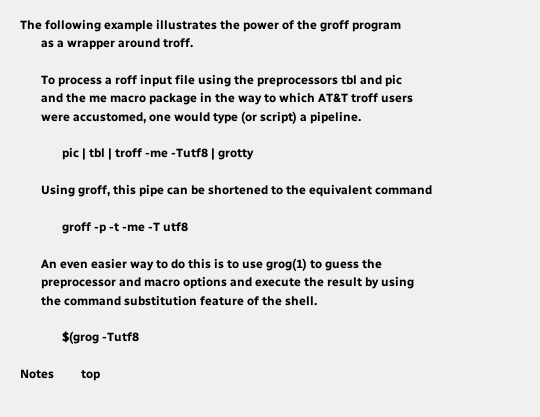The following example illustrates the power of the groff program
       as a wrapper around troff.

       To process a roff input file using the preprocessors tbl and pic
       and the me macro package in the way to which AT&T troff users
       were accustomed, one would type (or script) a pipeline.

              pic | tbl | troff -me -Tutf8 | grotty

       Using groff, this pipe can be shortened to the equivalent command

              groff -p -t -me -T utf8

       An even easier way to do this is to use grog(1) to guess the
       preprocessor and macro options and execute the result by using
       the command substitution feature of the shell.

              $(grog -Tutf8

Notes         top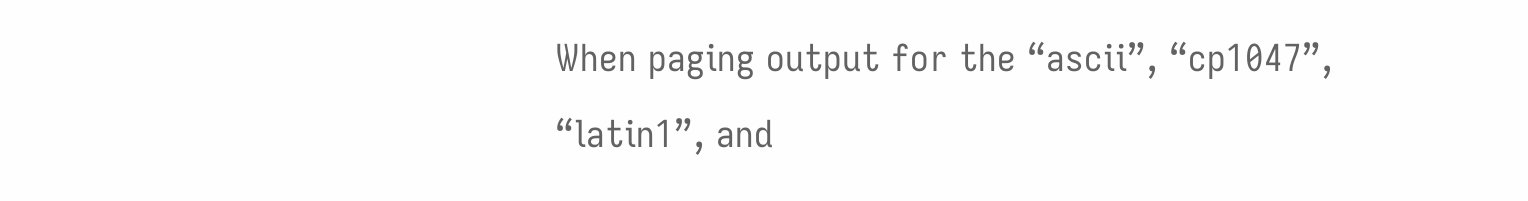When paging output for the “ascii”, “cp1047”, “latin1”, and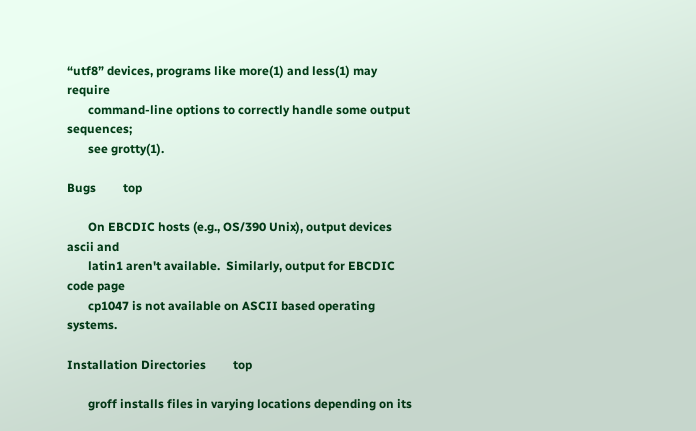“utf8” devices, programs like more(1) and less(1) may require
       command-line options to correctly handle some output sequences;
       see grotty(1).

Bugs         top

       On EBCDIC hosts (e.g., OS/390 Unix), output devices ascii and
       latin1 aren't available.  Similarly, output for EBCDIC code page
       cp1047 is not available on ASCII based operating systems.

Installation Directories         top

       groff installs files in varying locations depending on its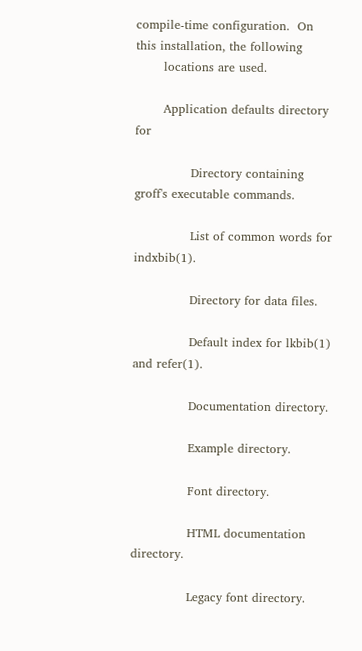compile-time configuration.  On this installation, the following
       locations are used.

       Application defaults directory for

              Directory containing groff's executable commands.

              List of common words for indxbib(1).

              Directory for data files.

              Default index for lkbib(1) and refer(1).

              Documentation directory.

              Example directory.

              Font directory.

              HTML documentation directory.

              Legacy font directory.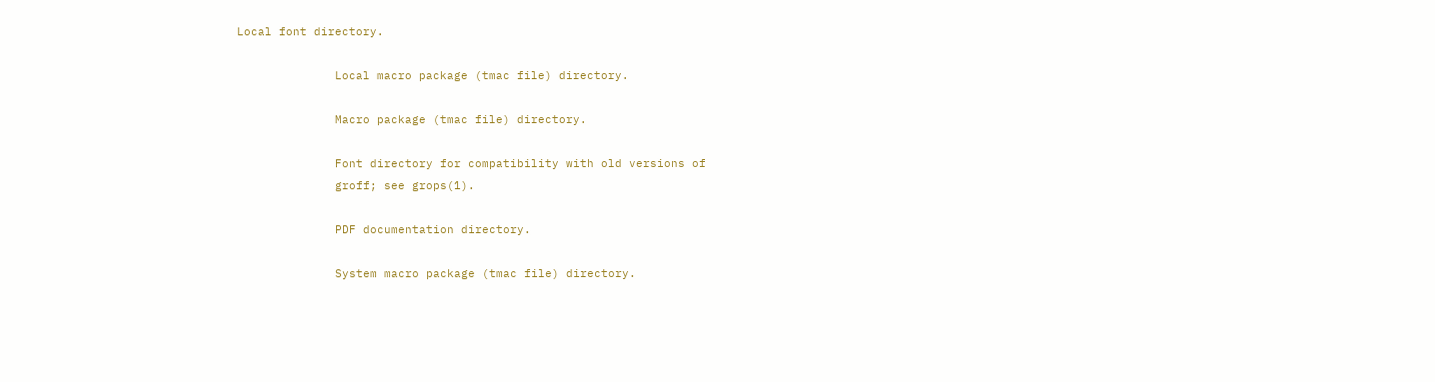Local font directory.

              Local macro package (tmac file) directory.

              Macro package (tmac file) directory.

              Font directory for compatibility with old versions of
              groff; see grops(1).

              PDF documentation directory.

              System macro package (tmac file) directory.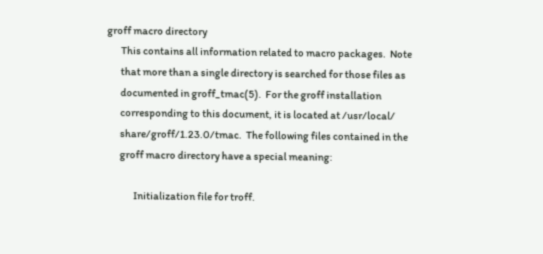groff macro directory
       This contains all information related to macro packages.  Note
       that more than a single directory is searched for those files as
       documented in groff_tmac(5).  For the groff installation
       corresponding to this document, it is located at /usr/local/
       share/groff/1.23.0/tmac.  The following files contained in the
       groff macro directory have a special meaning:

              Initialization file for troff.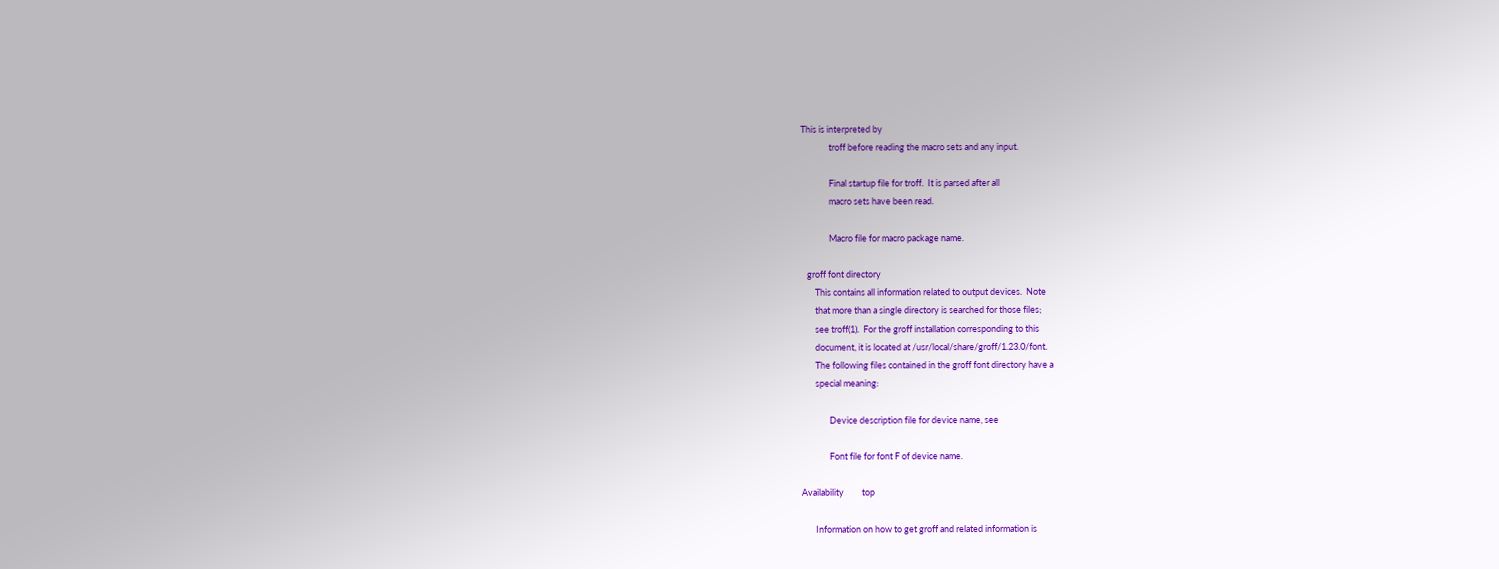This is interpreted by
              troff before reading the macro sets and any input.

              Final startup file for troff.  It is parsed after all
              macro sets have been read.

              Macro file for macro package name.

   groff font directory
       This contains all information related to output devices.  Note
       that more than a single directory is searched for those files;
       see troff(1).  For the groff installation corresponding to this
       document, it is located at /usr/local/share/groff/1.23.0/font.
       The following files contained in the groff font directory have a
       special meaning:

              Device description file for device name, see

              Font file for font F of device name.

Availability         top

       Information on how to get groff and related information is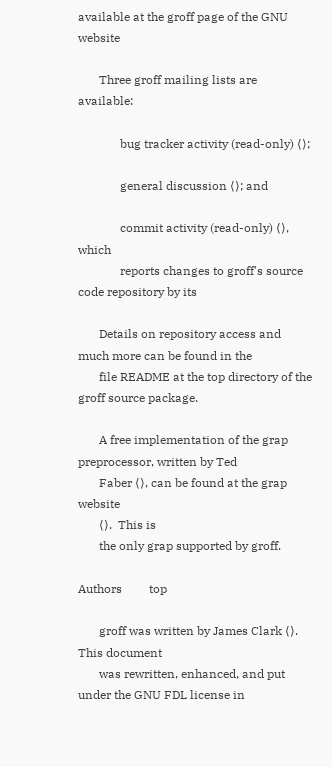available at the groff page of the GNU website

       Three groff mailing lists are available:

              bug tracker activity (read-only) ⟨⟩;

              general discussion ⟨⟩; and

              commit activity (read-only) ⟨⟩, which
              reports changes to groff's source code repository by its

       Details on repository access and much more can be found in the
       file README at the top directory of the groff source package.

       A free implementation of the grap preprocessor, written by Ted
       Faber ⟨⟩, can be found at the grap website
       ⟨⟩.  This is
       the only grap supported by groff.

Authors         top

       groff was written by James Clark ⟨⟩.  This document
       was rewritten, enhanced, and put under the GNU FDL license in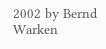2002 by Bernd Warken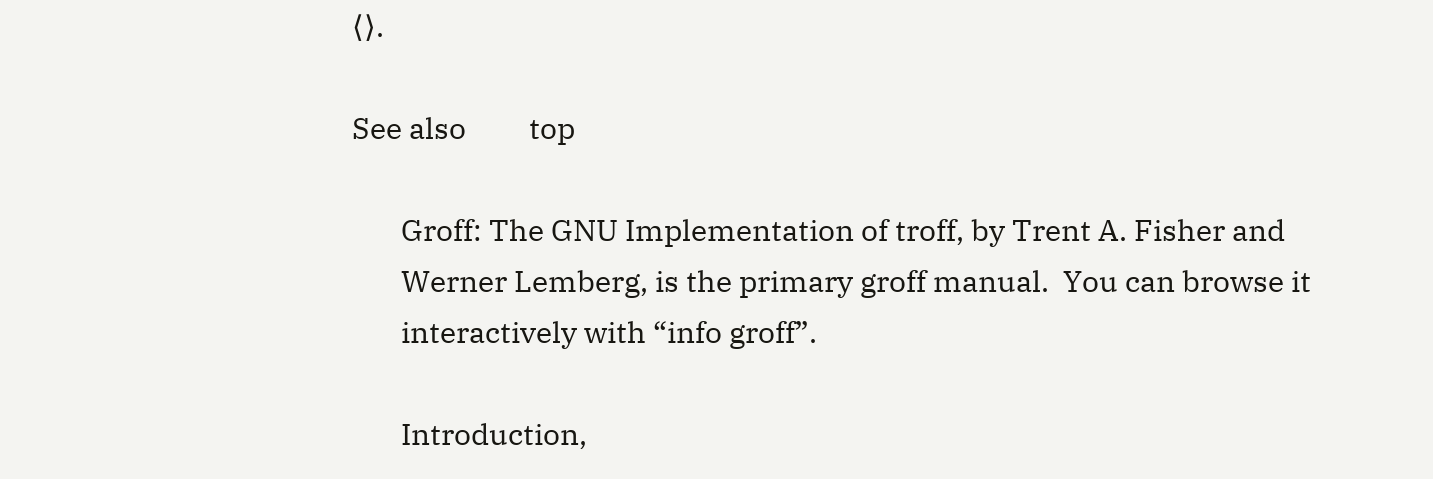⟨⟩.

See also         top

       Groff: The GNU Implementation of troff, by Trent A. Fisher and
       Werner Lemberg, is the primary groff manual.  You can browse it
       interactively with “info groff”.

       Introduction,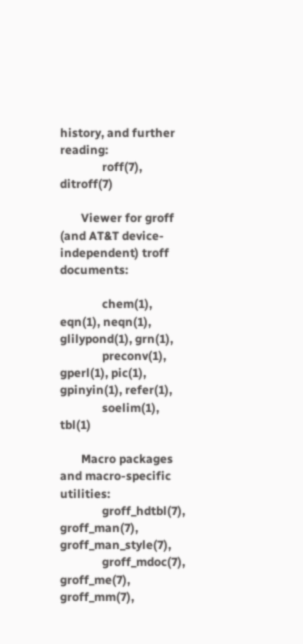history, and further reading:
              roff(7), ditroff(7)

       Viewer for groff (and AT&T device-independent) troff documents:

              chem(1), eqn(1), neqn(1), glilypond(1), grn(1),
              preconv(1), gperl(1), pic(1), gpinyin(1), refer(1),
              soelim(1), tbl(1)

       Macro packages and macro-specific utilities:
              groff_hdtbl(7), groff_man(7), groff_man_style(7),
              groff_mdoc(7), groff_me(7), groff_mm(7),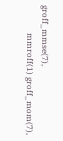groff_mmse(7),
              mmroff(1) groff_mom(7),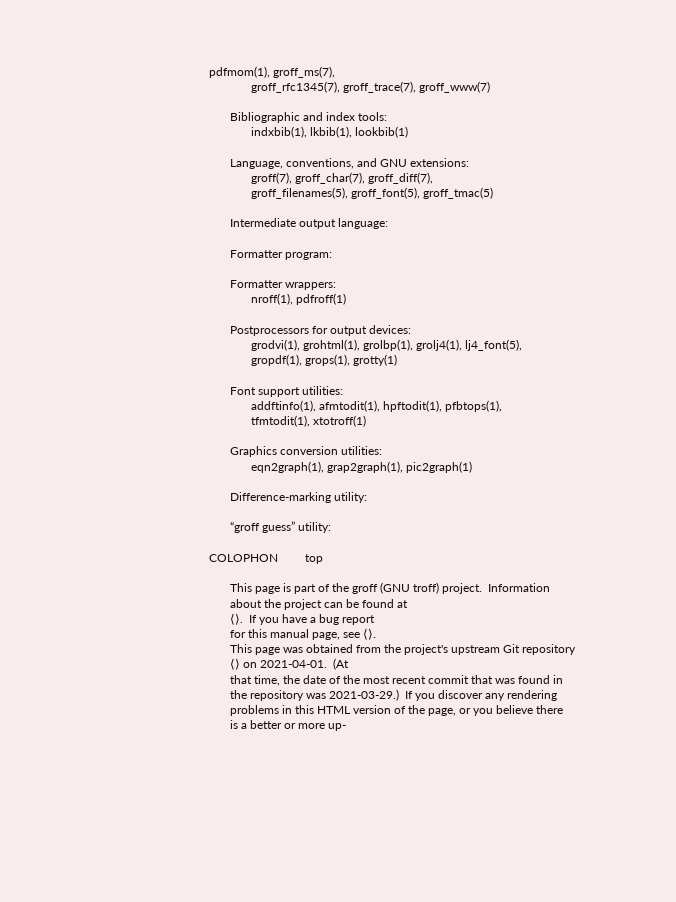pdfmom(1), groff_ms(7),
              groff_rfc1345(7), groff_trace(7), groff_www(7)

       Bibliographic and index tools:
              indxbib(1), lkbib(1), lookbib(1)

       Language, conventions, and GNU extensions:
              groff(7), groff_char(7), groff_diff(7),
              groff_filenames(5), groff_font(5), groff_tmac(5)

       Intermediate output language:

       Formatter program:

       Formatter wrappers:
              nroff(1), pdfroff(1)

       Postprocessors for output devices:
              grodvi(1), grohtml(1), grolbp(1), grolj4(1), lj4_font(5),
              gropdf(1), grops(1), grotty(1)

       Font support utilities:
              addftinfo(1), afmtodit(1), hpftodit(1), pfbtops(1),
              tfmtodit(1), xtotroff(1)

       Graphics conversion utilities:
              eqn2graph(1), grap2graph(1), pic2graph(1)

       Difference-marking utility:

       “groff guess” utility:

COLOPHON         top

       This page is part of the groff (GNU troff) project.  Information
       about the project can be found at
       ⟨⟩.  If you have a bug report
       for this manual page, see ⟨⟩.
       This page was obtained from the project's upstream Git repository
       ⟨⟩ on 2021-04-01.  (At
       that time, the date of the most recent commit that was found in
       the repository was 2021-03-29.)  If you discover any rendering
       problems in this HTML version of the page, or you believe there
       is a better or more up-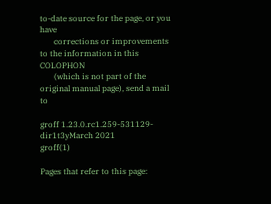to-date source for the page, or you have
       corrections or improvements to the information in this COLOPHON
       (which is not part of the original manual page), send a mail to

groff 1.23.0.rc1.259-531129-dir1t3yMarch 2021                     groff(1)

Pages that refer to this page: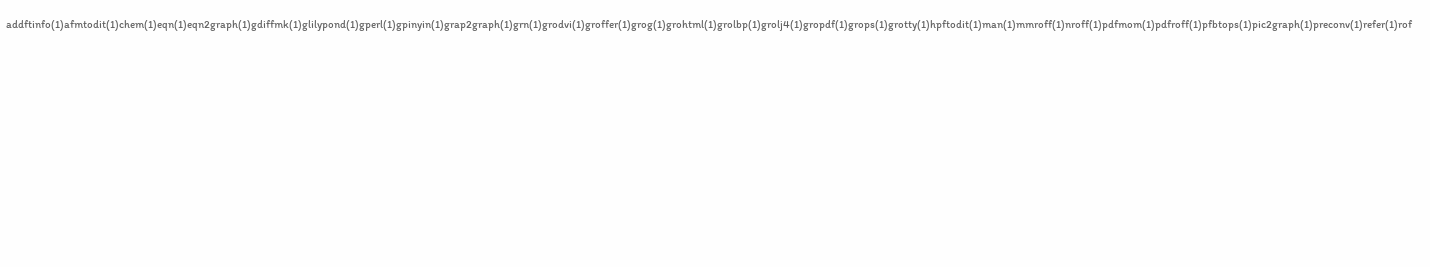addftinfo(1)afmtodit(1)chem(1)eqn(1)eqn2graph(1)gdiffmk(1)glilypond(1)gperl(1)gpinyin(1)grap2graph(1)grn(1)grodvi(1)groffer(1)grog(1)grohtml(1)grolbp(1)grolj4(1)gropdf(1)grops(1)grotty(1)hpftodit(1)man(1)mmroff(1)nroff(1)pdfmom(1)pdfroff(1)pfbtops(1)pic2graph(1)preconv(1)refer(1)rof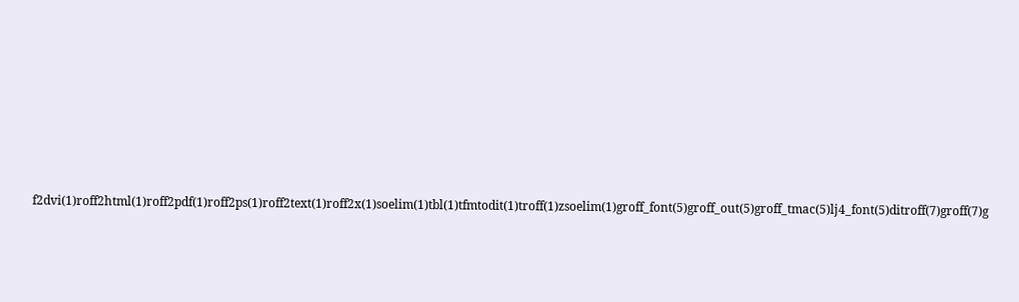f2dvi(1)roff2html(1)roff2pdf(1)roff2ps(1)roff2text(1)roff2x(1)soelim(1)tbl(1)tfmtodit(1)troff(1)zsoelim(1)groff_font(5)groff_out(5)groff_tmac(5)lj4_font(5)ditroff(7)groff(7)g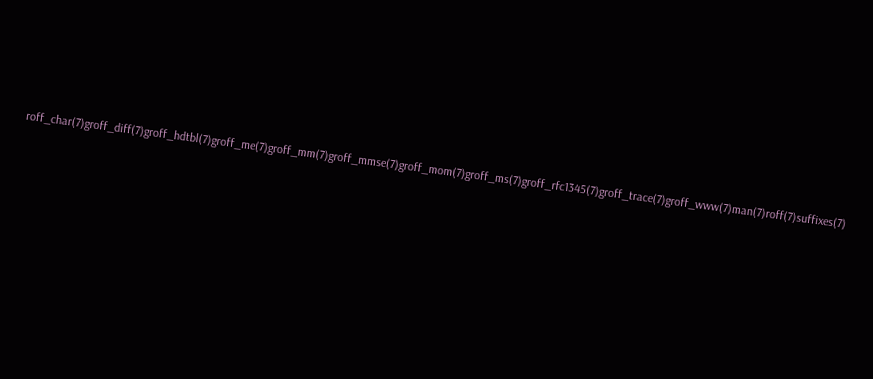roff_char(7)groff_diff(7)groff_hdtbl(7)groff_me(7)groff_mm(7)groff_mmse(7)groff_mom(7)groff_ms(7)groff_rfc1345(7)groff_trace(7)groff_www(7)man(7)roff(7)suffixes(7)